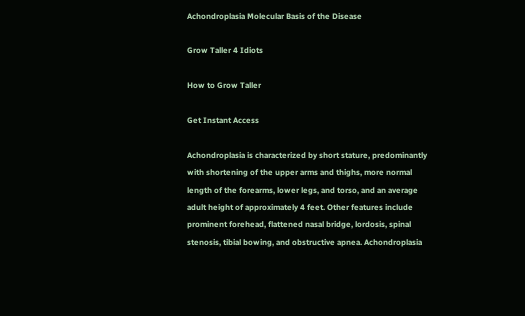Achondroplasia Molecular Basis of the Disease

Grow Taller 4 Idiots

How to Grow Taller

Get Instant Access

Achondroplasia is characterized by short stature, predominantly with shortening of the upper arms and thighs, more normal length of the forearms, lower legs, and torso, and an average adult height of approximately 4 feet. Other features include prominent forehead, flattened nasal bridge, lordosis, spinal stenosis, tibial bowing, and obstructive apnea. Achondroplasia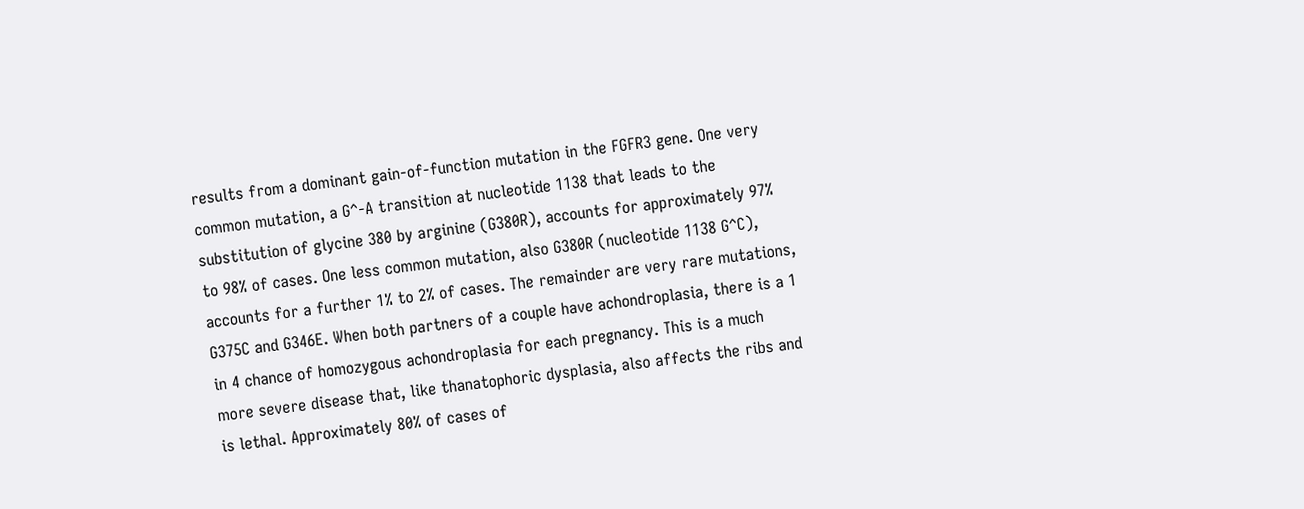results from a dominant gain-of-function mutation in the FGFR3 gene. One very common mutation, a G^-A transition at nucleotide 1138 that leads to the substitution of glycine 380 by arginine (G380R), accounts for approximately 97% to 98% of cases. One less common mutation, also G380R (nucleotide 1138 G^C), accounts for a further 1% to 2% of cases. The remainder are very rare mutations, G375C and G346E. When both partners of a couple have achondroplasia, there is a 1 in 4 chance of homozygous achondroplasia for each pregnancy. This is a much more severe disease that, like thanatophoric dysplasia, also affects the ribs and is lethal. Approximately 80% of cases of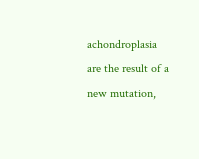achondroplasia are the result of a new mutation,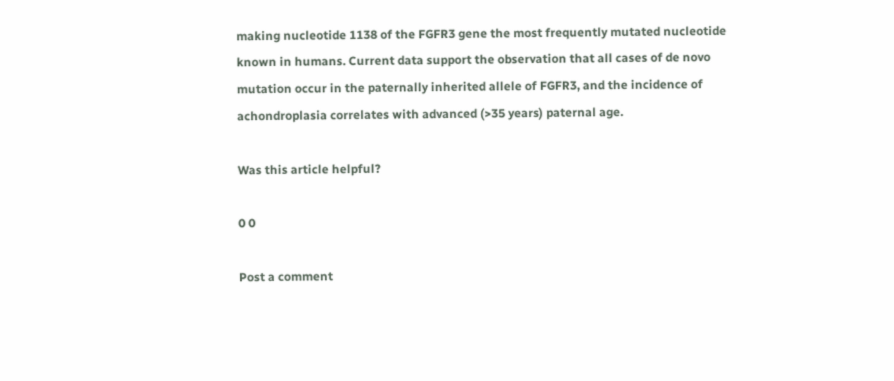making nucleotide 1138 of the FGFR3 gene the most frequently mutated nucleotide known in humans. Current data support the observation that all cases of de novo mutation occur in the paternally inherited allele of FGFR3, and the incidence of achondroplasia correlates with advanced (>35 years) paternal age.

Was this article helpful?

0 0

Post a comment